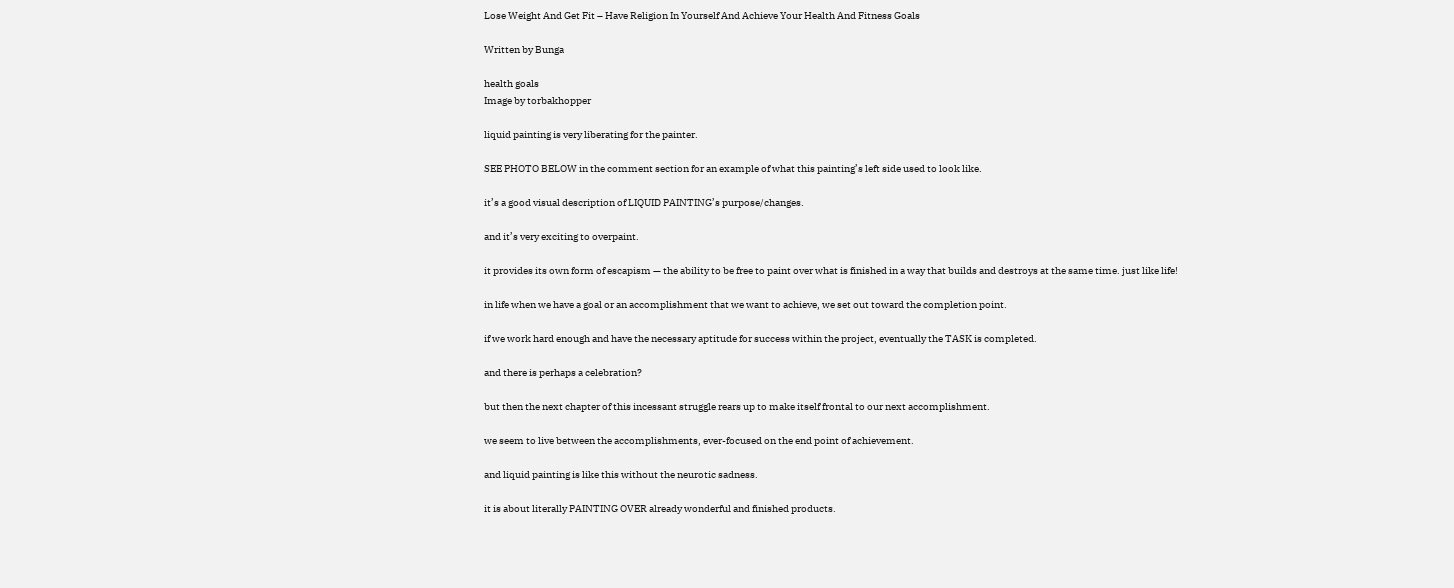Lose Weight And Get Fit – Have Religion In Yourself And Achieve Your Health And Fitness Goals

Written by Bunga

health goals
Image by torbakhopper

liquid painting is very liberating for the painter.

SEE PHOTO BELOW in the comment section for an example of what this painting’s left side used to look like.

it’s a good visual description of LIQUID PAINTING’s purpose/changes.

and it’s very exciting to overpaint.

it provides its own form of escapism — the ability to be free to paint over what is finished in a way that builds and destroys at the same time. just like life!

in life when we have a goal or an accomplishment that we want to achieve, we set out toward the completion point.

if we work hard enough and have the necessary aptitude for success within the project, eventually the TASK is completed.

and there is perhaps a celebration?

but then the next chapter of this incessant struggle rears up to make itself frontal to our next accomplishment.

we seem to live between the accomplishments, ever-focused on the end point of achievement.

and liquid painting is like this without the neurotic sadness.

it is about literally PAINTING OVER already wonderful and finished products.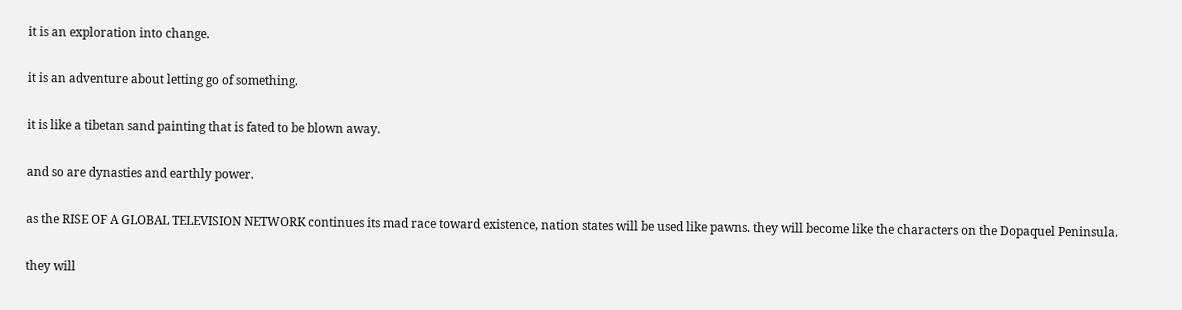it is an exploration into change.

it is an adventure about letting go of something.

it is like a tibetan sand painting that is fated to be blown away.

and so are dynasties and earthly power.

as the RISE OF A GLOBAL TELEVISION NETWORK continues its mad race toward existence, nation states will be used like pawns. they will become like the characters on the Dopaquel Peninsula.

they will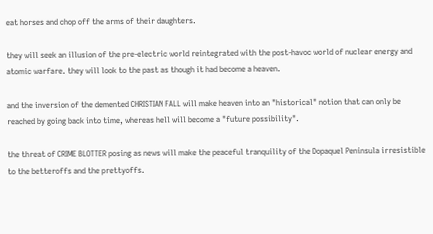eat horses and chop off the arms of their daughters.

they will seek an illusion of the pre-electric world reintegrated with the post-havoc world of nuclear energy and atomic warfare. they will look to the past as though it had become a heaven.

and the inversion of the demented CHRISTIAN FALL will make heaven into an "historical" notion that can only be reached by going back into time, whereas hell will become a "future possibility".

the threat of CRIME BLOTTER posing as news will make the peaceful tranquility of the Dopaquel Peninsula irresistible to the betteroffs and the prettyoffs.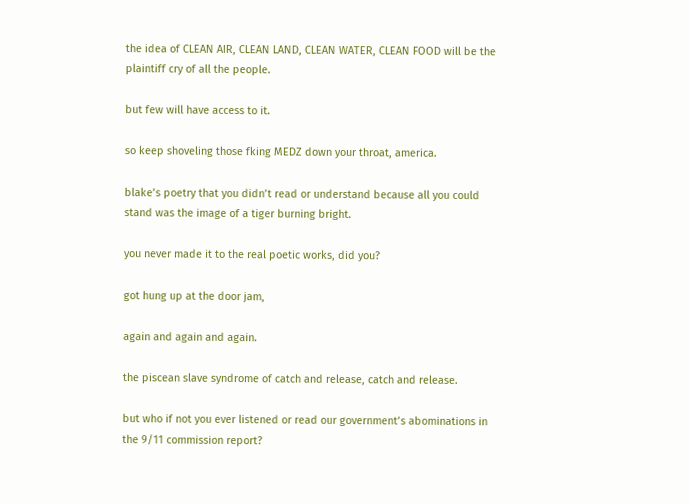the idea of CLEAN AIR, CLEAN LAND, CLEAN WATER, CLEAN FOOD will be the plaintiff cry of all the people.

but few will have access to it.

so keep shoveling those fking MEDZ down your throat, america.

blake’s poetry that you didn’t read or understand because all you could stand was the image of a tiger burning bright.

you never made it to the real poetic works, did you?

got hung up at the door jam,

again and again and again.

the piscean slave syndrome of catch and release, catch and release.

but who if not you ever listened or read our government’s abominations in the 9/11 commission report?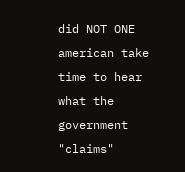did NOT ONE american take time to hear what the government "claims"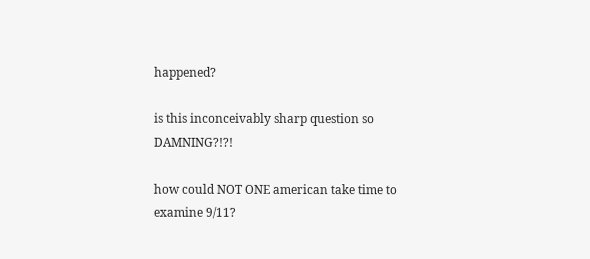happened?

is this inconceivably sharp question so DAMNING?!?!

how could NOT ONE american take time to examine 9/11?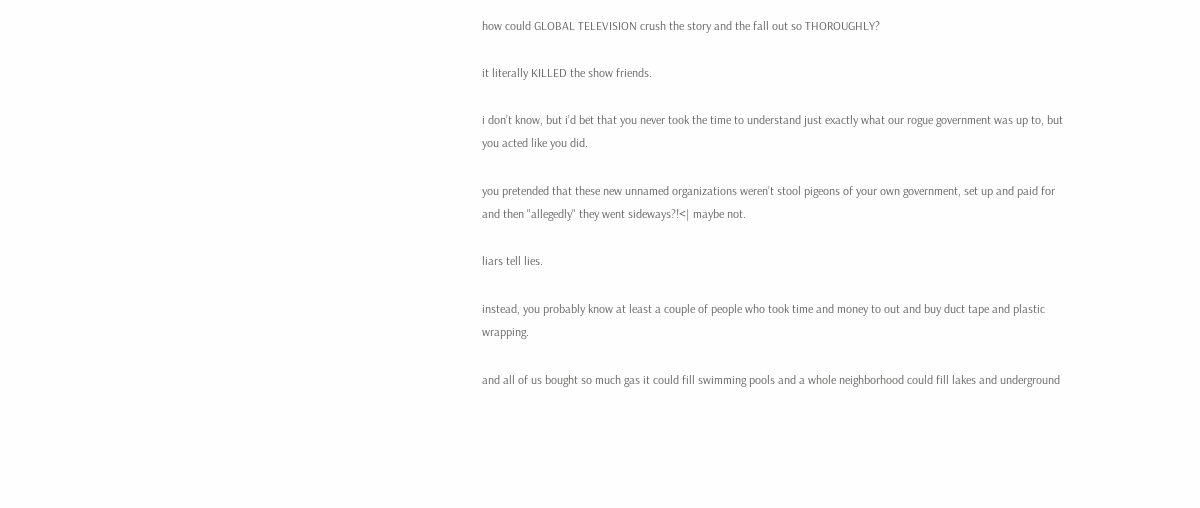how could GLOBAL TELEVISION crush the story and the fall out so THOROUGHLY?

it literally KILLED the show friends.

i don’t know, but i’d bet that you never took the time to understand just exactly what our rogue government was up to, but you acted like you did.

you pretended that these new unnamed organizations weren’t stool pigeons of your own government, set up and paid for and then "allegedly" they went sideways?!<| maybe not.

liars tell lies.

instead, you probably know at least a couple of people who took time and money to out and buy duct tape and plastic wrapping.

and all of us bought so much gas it could fill swimming pools and a whole neighborhood could fill lakes and underground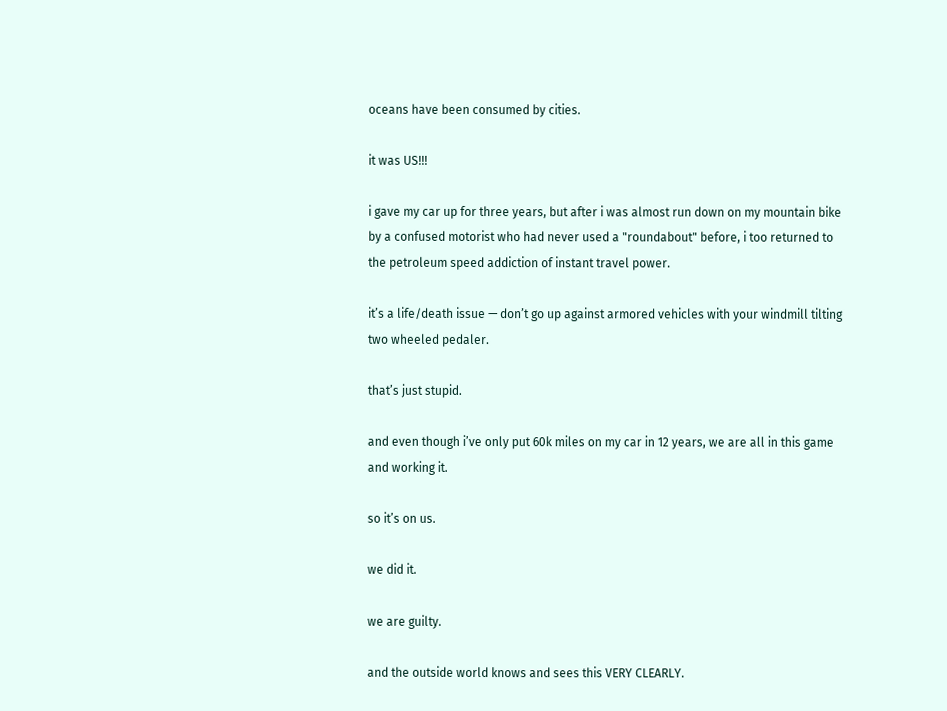oceans have been consumed by cities.

it was US!!!

i gave my car up for three years, but after i was almost run down on my mountain bike by a confused motorist who had never used a "roundabout" before, i too returned to the petroleum speed addiction of instant travel power.

it’s a life/death issue — don’t go up against armored vehicles with your windmill tilting two wheeled pedaler.

that’s just stupid.

and even though i’ve only put 60k miles on my car in 12 years, we are all in this game and working it.

so it’s on us.

we did it.

we are guilty.

and the outside world knows and sees this VERY CLEARLY.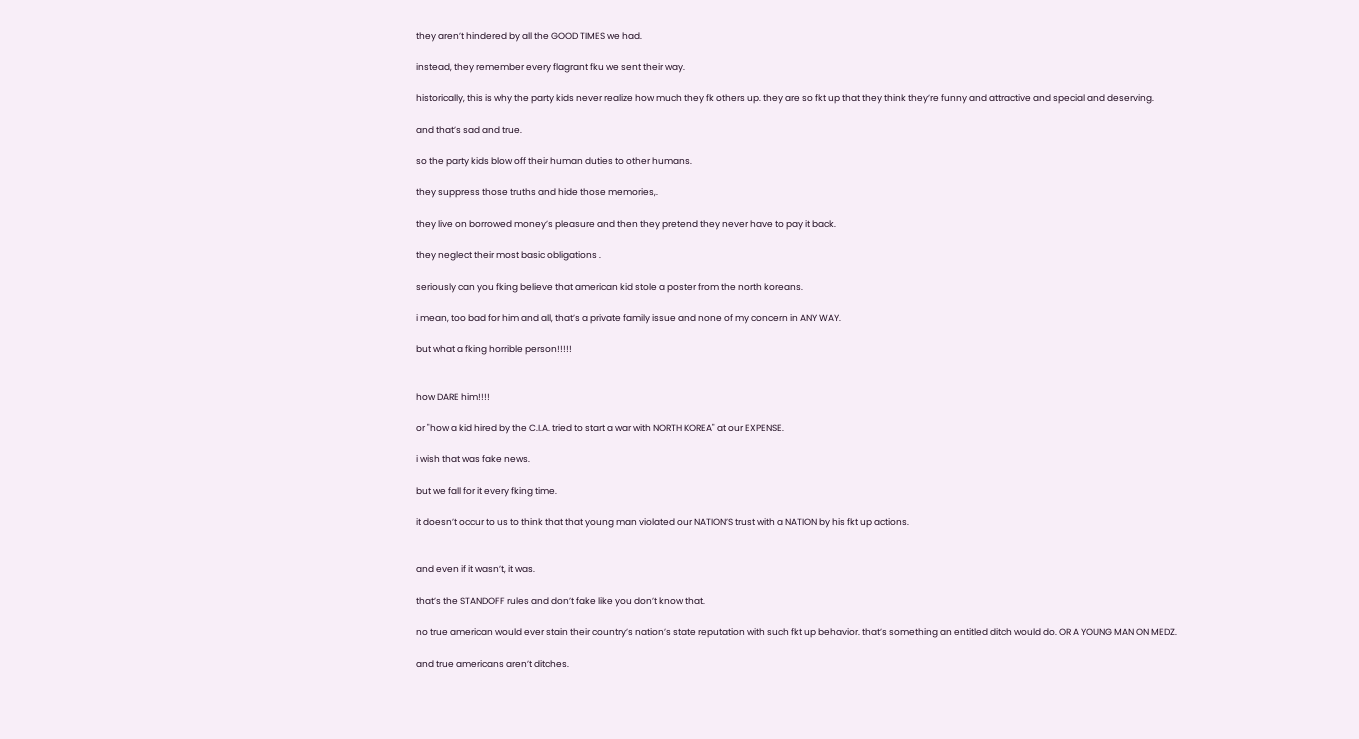they aren’t hindered by all the GOOD TIMES we had.

instead, they remember every flagrant fku we sent their way.

historically, this is why the party kids never realize how much they fk others up. they are so fkt up that they think they’re funny and attractive and special and deserving.

and that’s sad and true.

so the party kids blow off their human duties to other humans.

they suppress those truths and hide those memories,.

they live on borrowed money’s pleasure and then they pretend they never have to pay it back.

they neglect their most basic obligations .

seriously can you fking believe that american kid stole a poster from the north koreans.

i mean, too bad for him and all, that’s a private family issue and none of my concern in ANY WAY.

but what a fking horrible person!!!!!


how DARE him!!!!

or "how a kid hired by the C.I.A. tried to start a war with NORTH KOREA" at our EXPENSE.

i wish that was fake news.

but we fall for it every fking time.

it doesn’t occur to us to think that that young man violated our NATION’S trust with a NATION by his fkt up actions.


and even if it wasn’t, it was.

that’s the STANDOFF rules and don’t fake like you don’t know that.

no true american would ever stain their country’s nation’s state reputation with such fkt up behavior. that’s something an entitled ditch would do. OR A YOUNG MAN ON MEDZ.

and true americans aren’t ditches.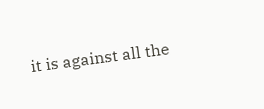it is against all the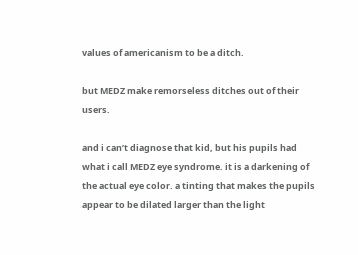values of americanism to be a ditch.

but MEDZ make remorseless ditches out of their users.

and i can’t diagnose that kid, but his pupils had what i call MEDZ eye syndrome. it is a darkening of the actual eye color. a tinting that makes the pupils appear to be dilated larger than the light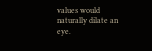values would naturally dilate an eye.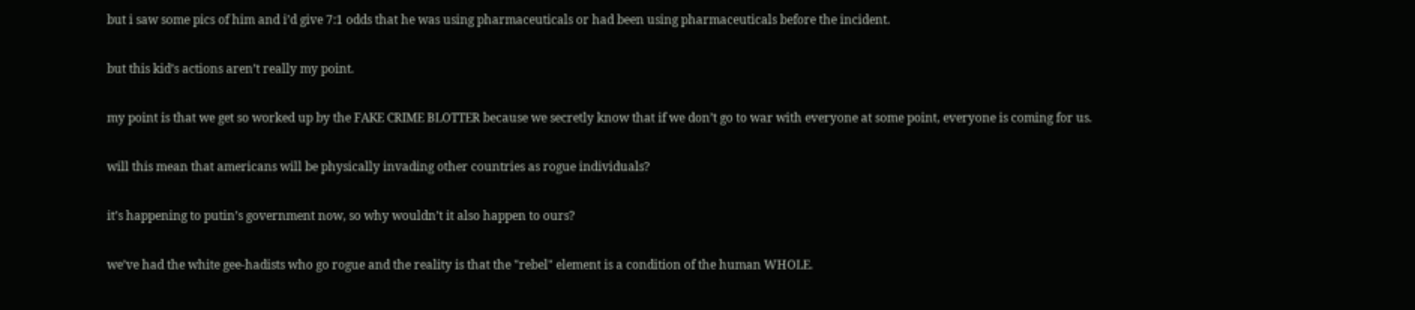but i saw some pics of him and i’d give 7:1 odds that he was using pharmaceuticals or had been using pharmaceuticals before the incident.

but this kid’s actions aren’t really my point.

my point is that we get so worked up by the FAKE CRIME BLOTTER because we secretly know that if we don’t go to war with everyone at some point, everyone is coming for us.

will this mean that americans will be physically invading other countries as rogue individuals?

it’s happening to putin’s government now, so why wouldn’t it also happen to ours?

we’ve had the white gee-hadists who go rogue and the reality is that the "rebel" element is a condition of the human WHOLE.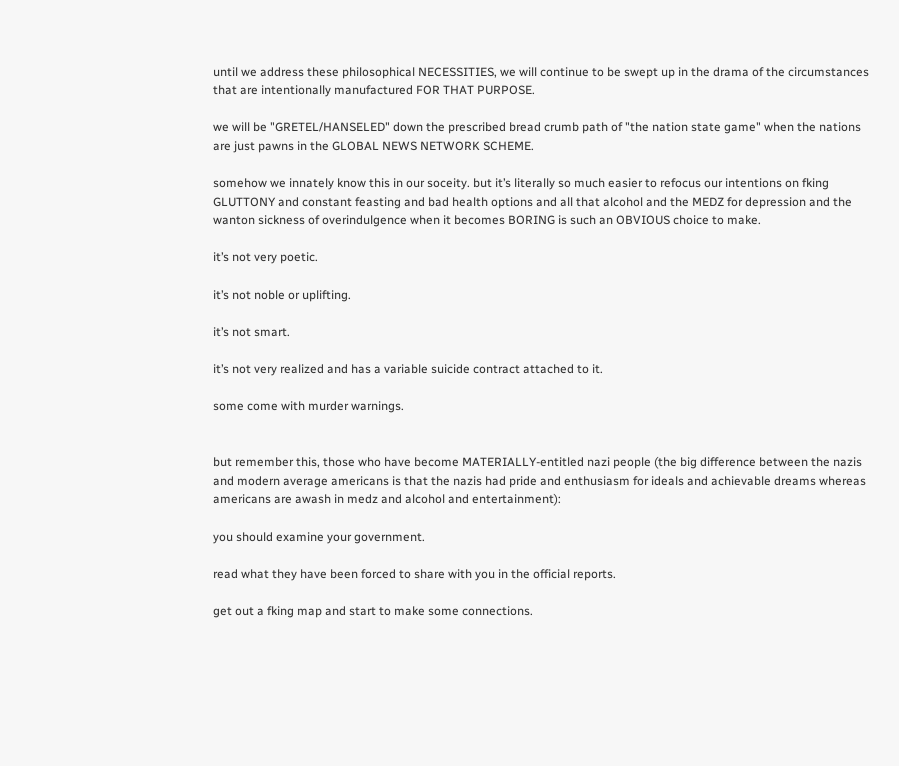until we address these philosophical NECESSITIES, we will continue to be swept up in the drama of the circumstances that are intentionally manufactured FOR THAT PURPOSE.

we will be "GRETEL/HANSELED" down the prescribed bread crumb path of "the nation state game" when the nations are just pawns in the GLOBAL NEWS NETWORK SCHEME.

somehow we innately know this in our soceity. but it’s literally so much easier to refocus our intentions on fking GLUTTONY and constant feasting and bad health options and all that alcohol and the MEDZ for depression and the wanton sickness of overindulgence when it becomes BORING is such an OBVIOUS choice to make.

it’s not very poetic.

it’s not noble or uplifting.

it’s not smart.

it’s not very realized and has a variable suicide contract attached to it.

some come with murder warnings.


but remember this, those who have become MATERIALLY-entitled nazi people (the big difference between the nazis and modern average americans is that the nazis had pride and enthusiasm for ideals and achievable dreams whereas americans are awash in medz and alcohol and entertainment):

you should examine your government.

read what they have been forced to share with you in the official reports.

get out a fking map and start to make some connections.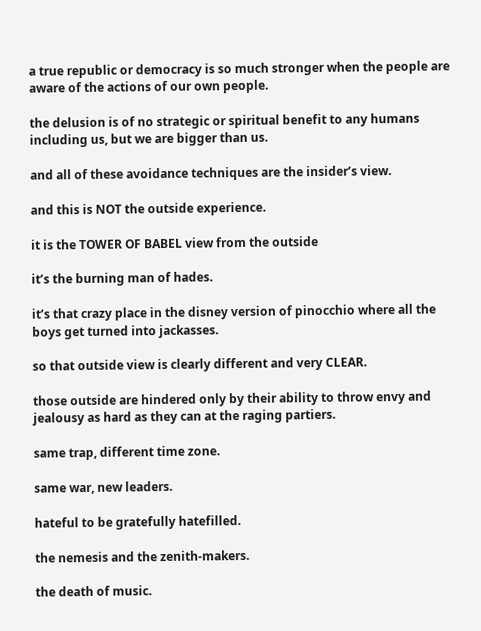a true republic or democracy is so much stronger when the people are aware of the actions of our own people.

the delusion is of no strategic or spiritual benefit to any humans including us, but we are bigger than us.

and all of these avoidance techniques are the insider’s view.

and this is NOT the outside experience.

it is the TOWER OF BABEL view from the outside

it’s the burning man of hades.

it’s that crazy place in the disney version of pinocchio where all the boys get turned into jackasses.

so that outside view is clearly different and very CLEAR.

those outside are hindered only by their ability to throw envy and jealousy as hard as they can at the raging partiers.

same trap, different time zone.

same war, new leaders.

hateful to be gratefully hatefilled.

the nemesis and the zenith-makers.

the death of music.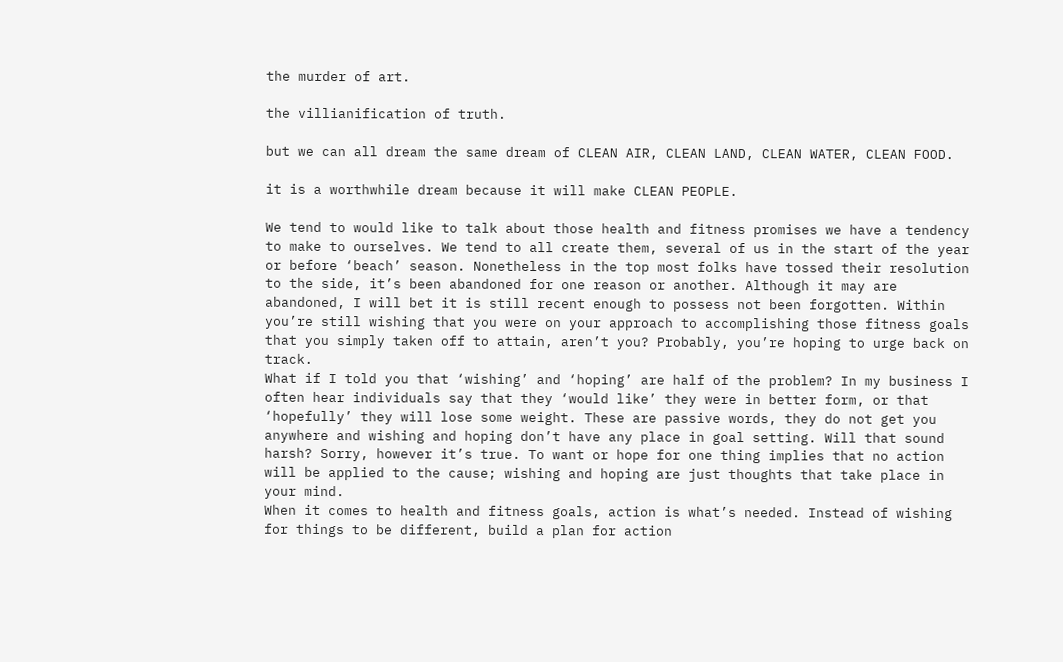the murder of art.

the villianification of truth.

but we can all dream the same dream of CLEAN AIR, CLEAN LAND, CLEAN WATER, CLEAN FOOD.

it is a worthwhile dream because it will make CLEAN PEOPLE.

We tend to would like to talk about those health and fitness promises we have a tendency to make to ourselves. We tend to all create them, several of us in the start of the year or before ‘beach’ season. Nonetheless in the top most folks have tossed their resolution to the side, it’s been abandoned for one reason or another. Although it may are abandoned, I will bet it is still recent enough to possess not been forgotten. Within you’re still wishing that you were on your approach to accomplishing those fitness goals that you simply taken off to attain, aren’t you? Probably, you’re hoping to urge back on track.
What if I told you that ‘wishing’ and ‘hoping’ are half of the problem? In my business I often hear individuals say that they ‘would like’ they were in better form, or that ‘hopefully’ they will lose some weight. These are passive words, they do not get you anywhere and wishing and hoping don’t have any place in goal setting. Will that sound harsh? Sorry, however it’s true. To want or hope for one thing implies that no action will be applied to the cause; wishing and hoping are just thoughts that take place in your mind.
When it comes to health and fitness goals, action is what’s needed. Instead of wishing for things to be different, build a plan for action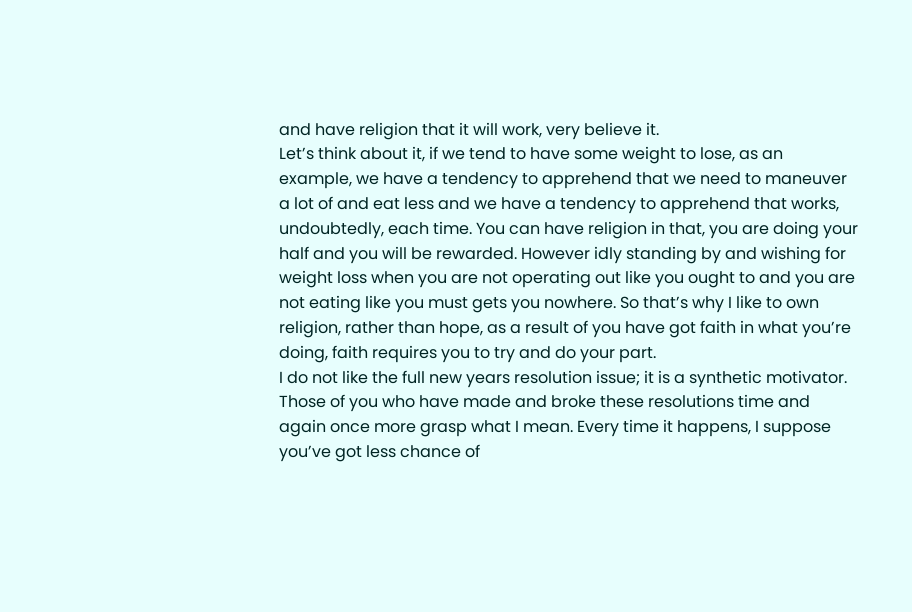and have religion that it will work, very believe it.
Let’s think about it, if we tend to have some weight to lose, as an example, we have a tendency to apprehend that we need to maneuver a lot of and eat less and we have a tendency to apprehend that works, undoubtedly, each time. You can have religion in that, you are doing your half and you will be rewarded. However idly standing by and wishing for weight loss when you are not operating out like you ought to and you are not eating like you must gets you nowhere. So that’s why I like to own religion, rather than hope, as a result of you have got faith in what you’re doing, faith requires you to try and do your part.
I do not like the full new years resolution issue; it is a synthetic motivator. Those of you who have made and broke these resolutions time and again once more grasp what I mean. Every time it happens, I suppose you’ve got less chance of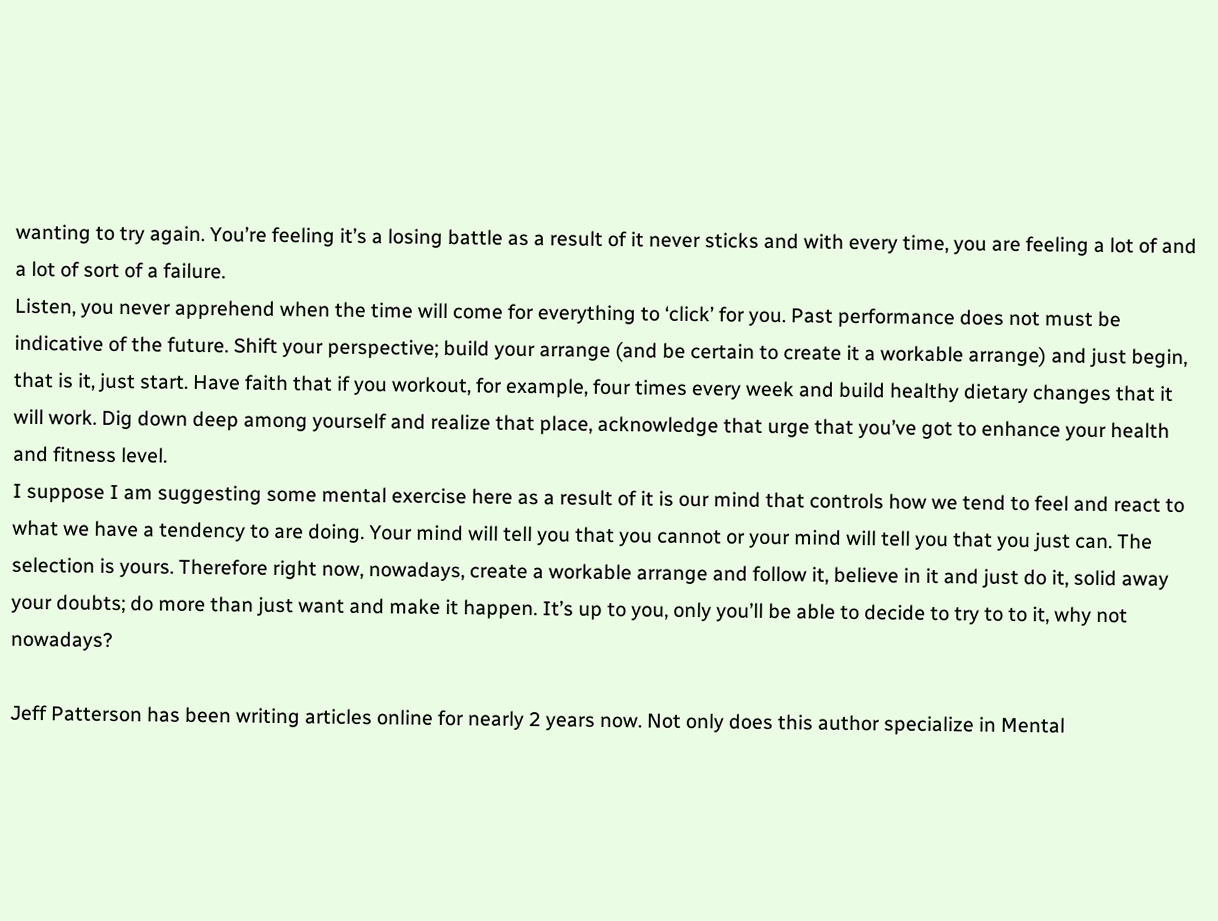wanting to try again. You’re feeling it’s a losing battle as a result of it never sticks and with every time, you are feeling a lot of and a lot of sort of a failure.
Listen, you never apprehend when the time will come for everything to ‘click’ for you. Past performance does not must be indicative of the future. Shift your perspective; build your arrange (and be certain to create it a workable arrange) and just begin, that is it, just start. Have faith that if you workout, for example, four times every week and build healthy dietary changes that it will work. Dig down deep among yourself and realize that place, acknowledge that urge that you’ve got to enhance your health and fitness level.
I suppose I am suggesting some mental exercise here as a result of it is our mind that controls how we tend to feel and react to what we have a tendency to are doing. Your mind will tell you that you cannot or your mind will tell you that you just can. The selection is yours. Therefore right now, nowadays, create a workable arrange and follow it, believe in it and just do it, solid away your doubts; do more than just want and make it happen. It’s up to you, only you’ll be able to decide to try to to it, why not nowadays?

Jeff Patterson has been writing articles online for nearly 2 years now. Not only does this author specialize in Mental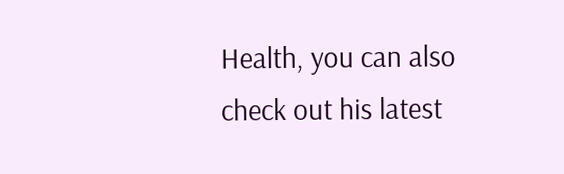Health, you can also check out his latest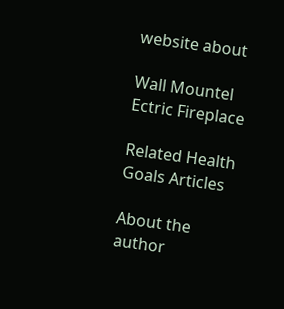website about

Wall Mountel Ectric Fireplace

Related Health Goals Articles

About the author